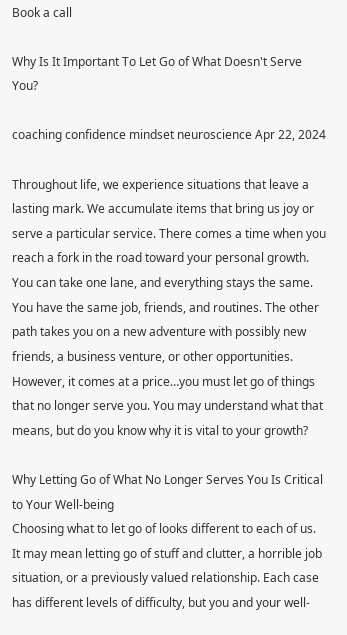Book a call

Why Is It Important To Let Go of What Doesn't Serve You?

coaching confidence mindset neuroscience Apr 22, 2024

Throughout life, we experience situations that leave a lasting mark. We accumulate items that bring us joy or serve a particular service. There comes a time when you reach a fork in the road toward your personal growth. You can take one lane, and everything stays the same. You have the same job, friends, and routines. The other path takes you on a new adventure with possibly new friends, a business venture, or other opportunities. However, it comes at a price…you must let go of things that no longer serve you. You may understand what that means, but do you know why it is vital to your growth?

Why Letting Go of What No Longer Serves You Is Critical to Your Well-being
Choosing what to let go of looks different to each of us. It may mean letting go of stuff and clutter, a horrible job situation, or a previously valued relationship. Each case has different levels of difficulty, but you and your well-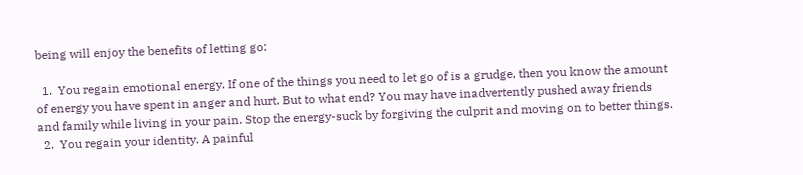being will enjoy the benefits of letting go:

  1.  You regain emotional energy. If one of the things you need to let go of is a grudge, then you know the amount of energy you have spent in anger and hurt. But to what end? You may have inadvertently pushed away friends and family while living in your pain. Stop the energy-suck by forgiving the culprit and moving on to better things.
  2.  You regain your identity. A painful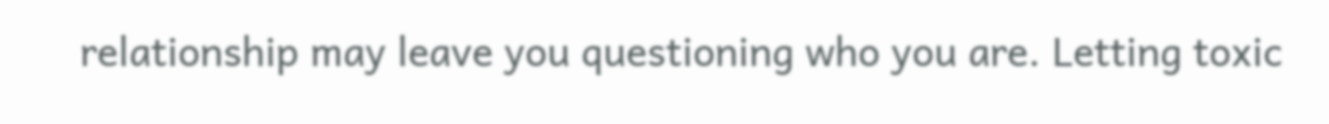relationship may leave you questioning who you are. Letting toxic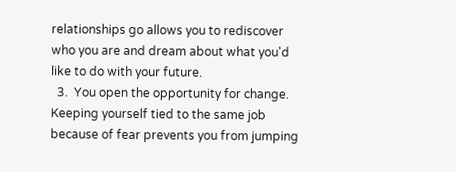relationships go allows you to rediscover who you are and dream about what you'd like to do with your future.
  3.  You open the opportunity for change. Keeping yourself tied to the same job because of fear prevents you from jumping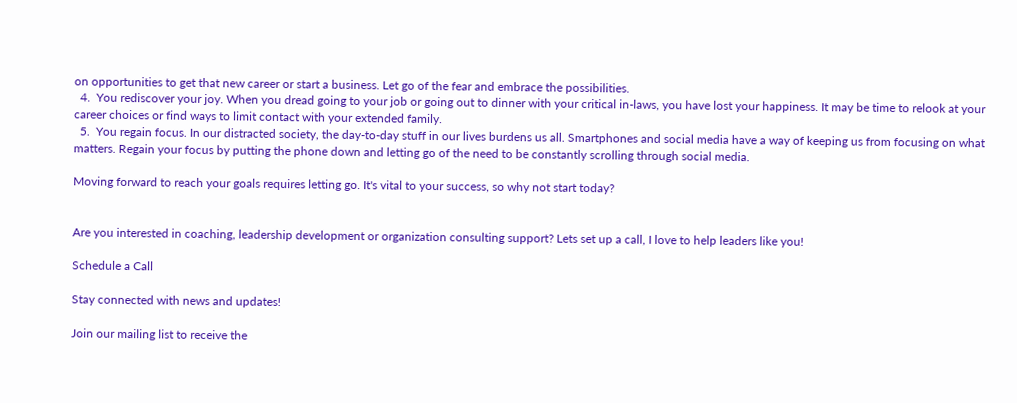on opportunities to get that new career or start a business. Let go of the fear and embrace the possibilities.
  4.  You rediscover your joy. When you dread going to your job or going out to dinner with your critical in-laws, you have lost your happiness. It may be time to relook at your career choices or find ways to limit contact with your extended family.
  5.  You regain focus. In our distracted society, the day-to-day stuff in our lives burdens us all. Smartphones and social media have a way of keeping us from focusing on what matters. Regain your focus by putting the phone down and letting go of the need to be constantly scrolling through social media.

Moving forward to reach your goals requires letting go. It's vital to your success, so why not start today?


Are you interested in coaching, leadership development or organization consulting support? Lets set up a call, I love to help leaders like you!

Schedule a Call

Stay connected with news and updates!

Join our mailing list to receive the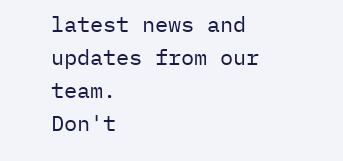latest news and updates from our team.
Don't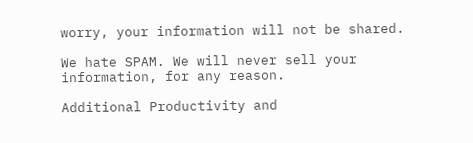worry, your information will not be shared.

We hate SPAM. We will never sell your information, for any reason.

Additional Productivity and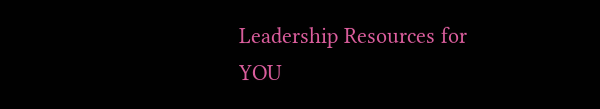Leadership Resources for YOU